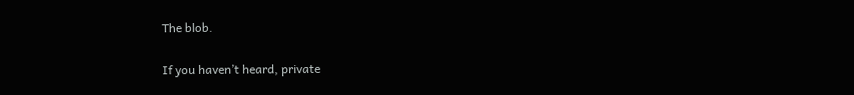The blob.

If you haven’t heard, private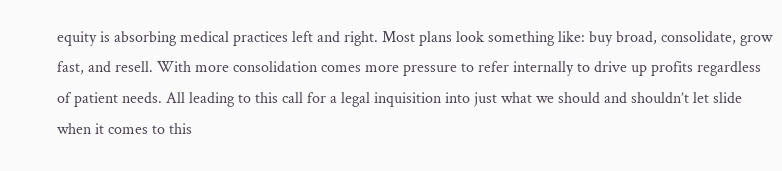equity is absorbing medical practices left and right. Most plans look something like: buy broad, consolidate, grow fast, and resell. With more consolidation comes more pressure to refer internally to drive up profits regardless of patient needs. All leading to this call for a legal inquisition into just what we should and shouldn’t let slide when it comes to this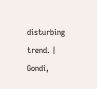disturbing trend. | Gondi,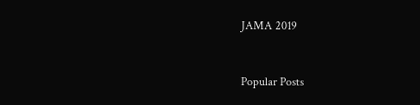JAMA 2019


Popular Posts